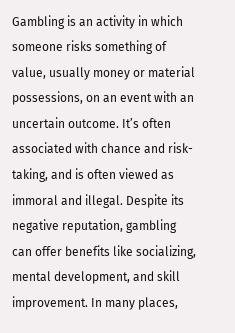Gambling is an activity in which someone risks something of value, usually money or material possessions, on an event with an uncertain outcome. It’s often associated with chance and risk-taking, and is often viewed as immoral and illegal. Despite its negative reputation, gambling can offer benefits like socializing, mental development, and skill improvement. In many places,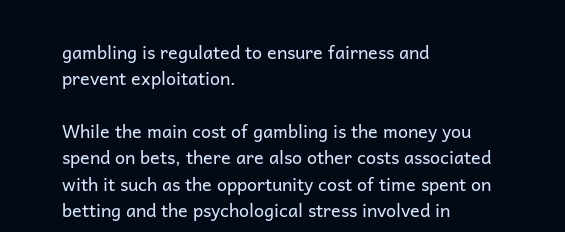gambling is regulated to ensure fairness and prevent exploitation.

While the main cost of gambling is the money you spend on bets, there are also other costs associated with it such as the opportunity cost of time spent on betting and the psychological stress involved in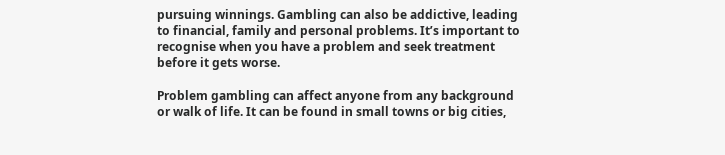pursuing winnings. Gambling can also be addictive, leading to financial, family and personal problems. It’s important to recognise when you have a problem and seek treatment before it gets worse.

Problem gambling can affect anyone from any background or walk of life. It can be found in small towns or big cities,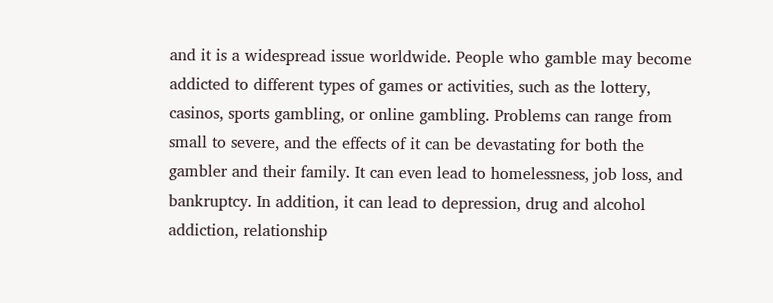and it is a widespread issue worldwide. People who gamble may become addicted to different types of games or activities, such as the lottery, casinos, sports gambling, or online gambling. Problems can range from small to severe, and the effects of it can be devastating for both the gambler and their family. It can even lead to homelessness, job loss, and bankruptcy. In addition, it can lead to depression, drug and alcohol addiction, relationship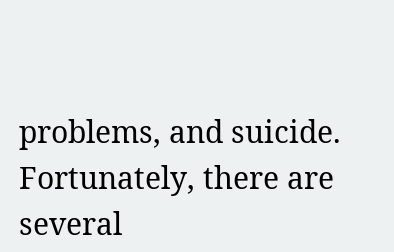problems, and suicide. Fortunately, there are several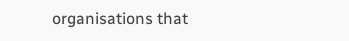organisations that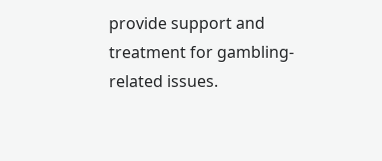provide support and treatment for gambling-related issues.